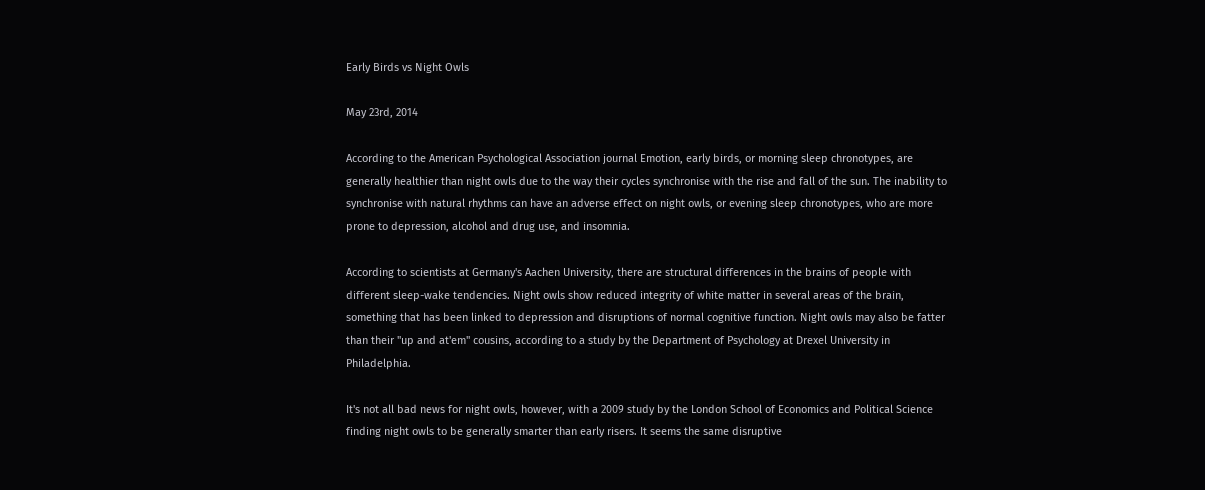Early Birds vs Night Owls

May 23rd, 2014

According to the American Psychological Association journal Emotion, early birds, or morning sleep chronotypes, are generally healthier than night owls due to the way their cycles synchronise with the rise and fall of the sun. The inability to synchronise with natural rhythms can have an adverse effect on night owls, or evening sleep chronotypes, who are more prone to depression, alcohol and drug use, and insomnia.

According to scientists at Germany's Aachen University, there are structural differences in the brains of people with different sleep-wake tendencies. Night owls show reduced integrity of white matter in several areas of the brain, something that has been linked to depression and disruptions of normal cognitive function. Night owls may also be fatter than their "up and at'em" cousins, according to a study by the Department of Psychology at Drexel University in Philadelphia.

It's not all bad news for night owls, however, with a 2009 study by the London School of Economics and Political Science finding night owls to be generally smarter than early risers. It seems the same disruptive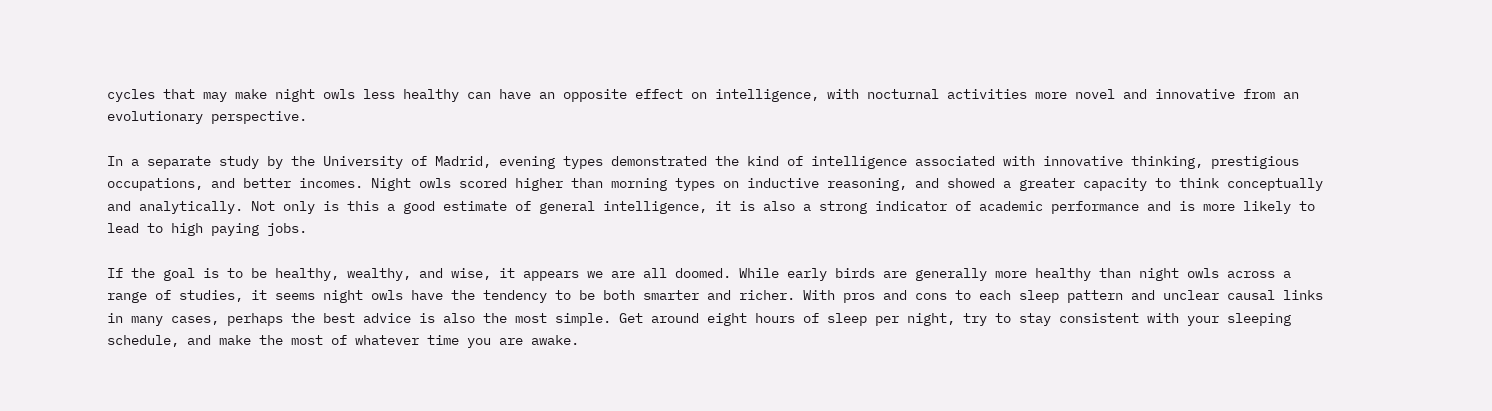cycles that may make night owls less healthy can have an opposite effect on intelligence, with nocturnal activities more novel and innovative from an evolutionary perspective.

In a separate study by the University of Madrid, evening types demonstrated the kind of intelligence associated with innovative thinking, prestigious occupations, and better incomes. Night owls scored higher than morning types on inductive reasoning, and showed a greater capacity to think conceptually and analytically. Not only is this a good estimate of general intelligence, it is also a strong indicator of academic performance and is more likely to lead to high paying jobs.

If the goal is to be healthy, wealthy, and wise, it appears we are all doomed. While early birds are generally more healthy than night owls across a range of studies, it seems night owls have the tendency to be both smarter and richer. With pros and cons to each sleep pattern and unclear causal links in many cases, perhaps the best advice is also the most simple. Get around eight hours of sleep per night, try to stay consistent with your sleeping schedule, and make the most of whatever time you are awake.